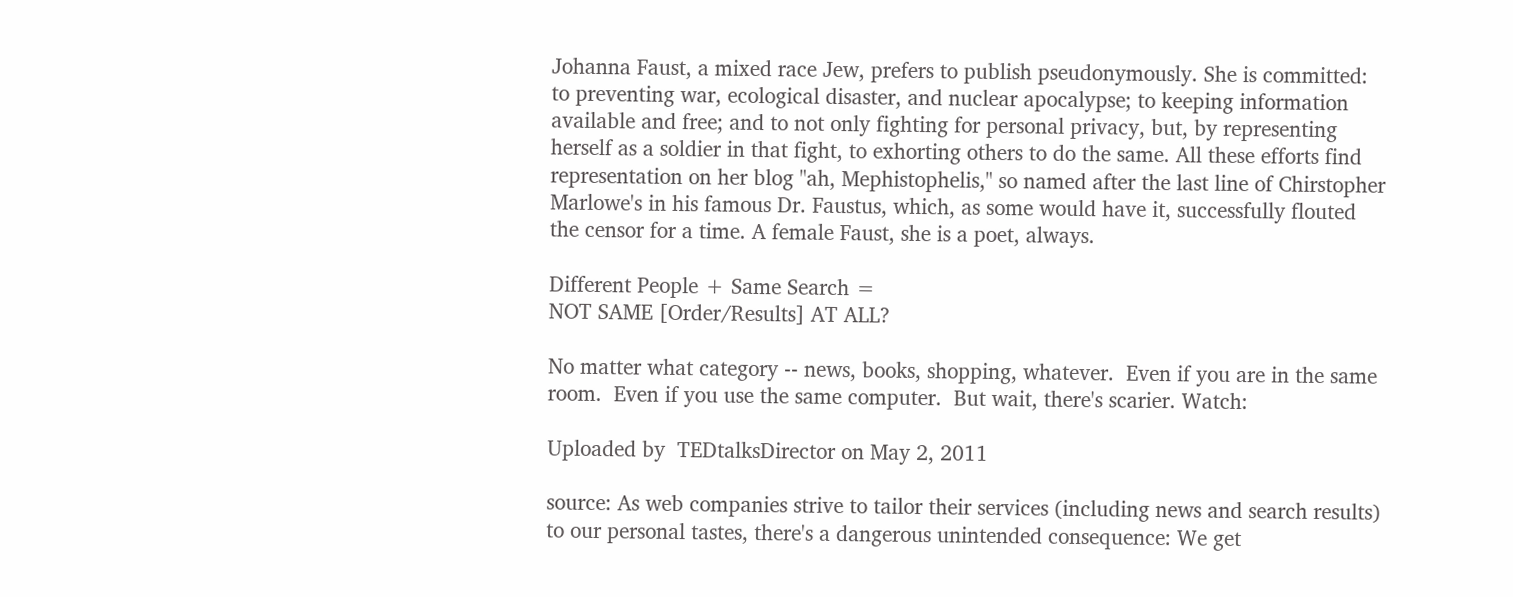Johanna Faust, a mixed race Jew, prefers to publish pseudonymously. She is committed: to preventing war, ecological disaster, and nuclear apocalypse; to keeping information available and free; and to not only fighting for personal privacy, but, by representing herself as a soldier in that fight, to exhorting others to do the same. All these efforts find representation on her blog "ah, Mephistophelis," so named after the last line of Chirstopher Marlowe's in his famous Dr. Faustus, which, as some would have it, successfully flouted the censor for a time. A female Faust, she is a poet, always.

Different People + Same Search =
NOT SAME [Order/Results] AT ALL?

No matter what category -- news, books, shopping, whatever.  Even if you are in the same room.  Even if you use the same computer.  But wait, there's scarier. Watch:

Uploaded by  TEDtalksDirector on May 2, 2011

source: As web companies strive to tailor their services (including news and search results) to our personal tastes, there's a dangerous unintended consequence: We get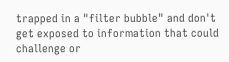trapped in a "filter bubble" and don't get exposed to information that could challenge or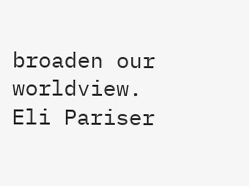broaden our worldview. Eli Pariser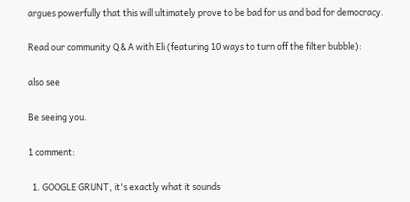argues powerfully that this will ultimately prove to be bad for us and bad for democracy.

Read our community Q & A with Eli (featuring 10 ways to turn off the filter bubble):

also see

Be seeing you.

1 comment:

  1. GOOGLE GRUNT, it's exactly what it sounds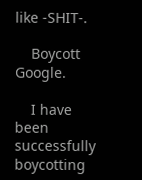like -SHIT-.

    Boycott Google.

    I have been successfully boycotting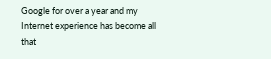Google for over a year and my Internet experience has become all that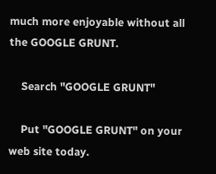much more enjoyable without all the GOOGLE GRUNT.

    Search "GOOGLE GRUNT"

    Put "GOOGLE GRUNT" on your web site today.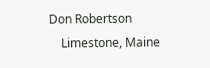Don Robertson
    Limestone, Maine